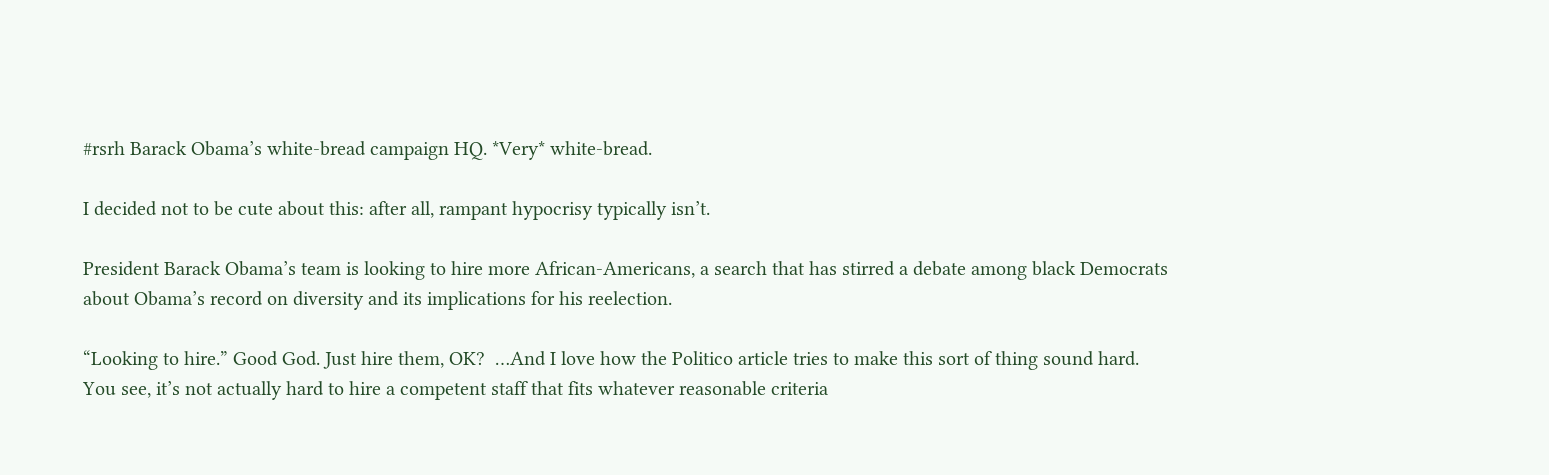#rsrh Barack Obama’s white-bread campaign HQ. *Very* white-bread.

I decided not to be cute about this: after all, rampant hypocrisy typically isn’t.

President Barack Obama’s team is looking to hire more African-Americans, a search that has stirred a debate among black Democrats about Obama’s record on diversity and its implications for his reelection.

“Looking to hire.” Good God. Just hire them, OK?  …And I love how the Politico article tries to make this sort of thing sound hard.  You see, it’s not actually hard to hire a competent staff that fits whatever reasonable criteria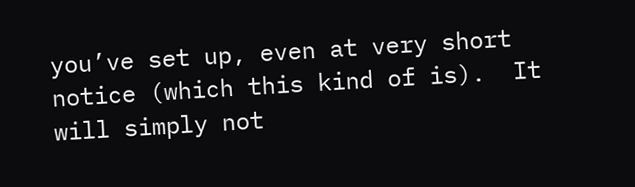you’ve set up, even at very short notice (which this kind of is).  It will simply not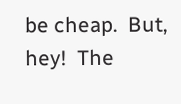be cheap.  But, hey!  The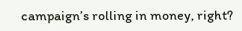campaign’s rolling in money, right?